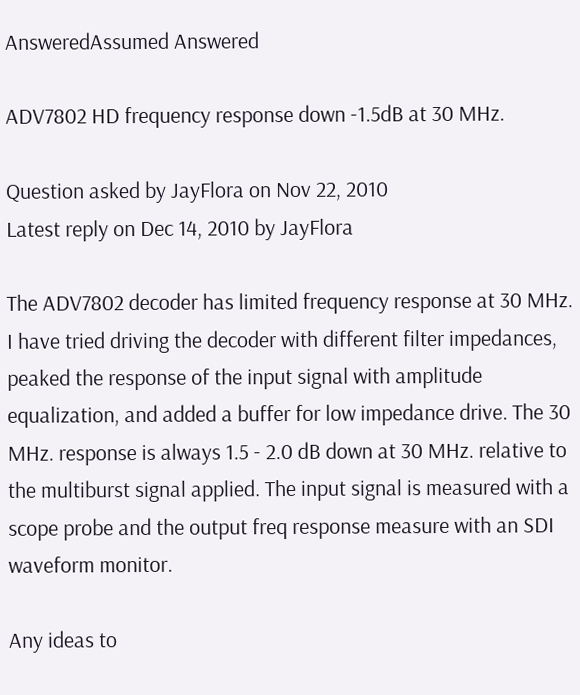AnsweredAssumed Answered

ADV7802 HD frequency response down -1.5dB at 30 MHz.

Question asked by JayFlora on Nov 22, 2010
Latest reply on Dec 14, 2010 by JayFlora

The ADV7802 decoder has limited frequency response at 30 MHz. I have tried driving the decoder with different filter impedances, peaked the response of the input signal with amplitude equalization, and added a buffer for low impedance drive. The 30 MHz. response is always 1.5 - 2.0 dB down at 30 MHz. relative to the multiburst signal applied. The input signal is measured with a scope probe and the output freq response measure with an SDI waveform monitor.

Any ideas to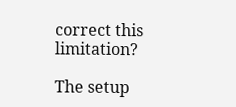correct this limitation?

The setup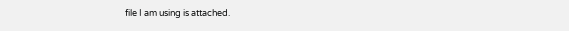file I am using is attached.